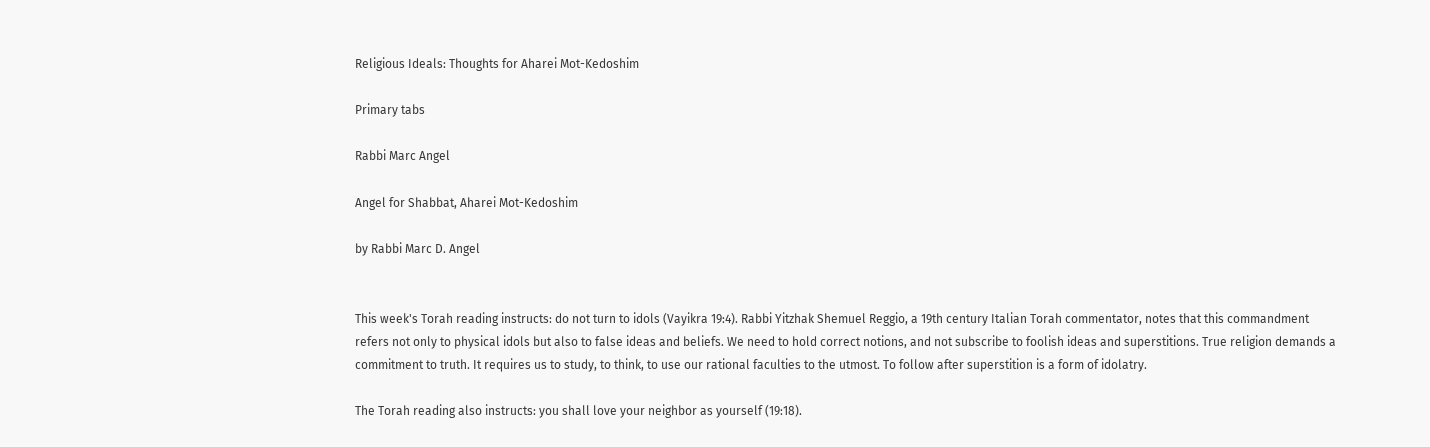Religious Ideals: Thoughts for Aharei Mot-Kedoshim

Primary tabs

Rabbi Marc Angel

Angel for Shabbat, Aharei Mot-Kedoshim

by Rabbi Marc D. Angel


This week's Torah reading instructs: do not turn to idols (Vayikra 19:4). Rabbi Yitzhak Shemuel Reggio, a 19th century Italian Torah commentator, notes that this commandment refers not only to physical idols but also to false ideas and beliefs. We need to hold correct notions, and not subscribe to foolish ideas and superstitions. True religion demands a commitment to truth. It requires us to study, to think, to use our rational faculties to the utmost. To follow after superstition is a form of idolatry.

The Torah reading also instructs: you shall love your neighbor as yourself (19:18).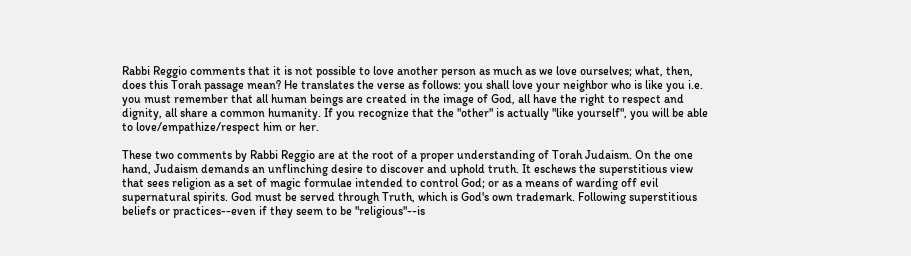Rabbi Reggio comments that it is not possible to love another person as much as we love ourselves; what, then, does this Torah passage mean? He translates the verse as follows: you shall love your neighbor who is like you i.e. you must remember that all human beings are created in the image of God, all have the right to respect and dignity, all share a common humanity. If you recognize that the "other" is actually "like yourself", you will be able to love/empathize/respect him or her.

These two comments by Rabbi Reggio are at the root of a proper understanding of Torah Judaism. On the one hand, Judaism demands an unflinching desire to discover and uphold truth. It eschews the superstitious view that sees religion as a set of magic formulae intended to control God; or as a means of warding off evil supernatural spirits. God must be served through Truth, which is God's own trademark. Following superstitious beliefs or practices--even if they seem to be "religious"--is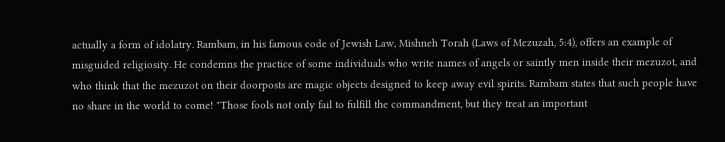actually a form of idolatry. Rambam, in his famous code of Jewish Law, Mishneh Torah (Laws of Mezuzah, 5:4), offers an example of misguided religiosity. He condemns the practice of some individuals who write names of angels or saintly men inside their mezuzot, and who think that the mezuzot on their doorposts are magic objects designed to keep away evil spirits. Rambam states that such people have no share in the world to come! "Those fools not only fail to fulfill the commandment, but they treat an important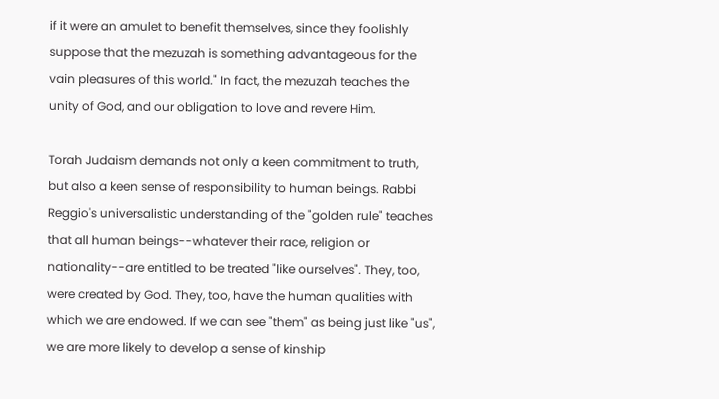if it were an amulet to benefit themselves, since they foolishly suppose that the mezuzah is something advantageous for the vain pleasures of this world." In fact, the mezuzah teaches the unity of God, and our obligation to love and revere Him.

Torah Judaism demands not only a keen commitment to truth, but also a keen sense of responsibility to human beings. Rabbi Reggio's universalistic understanding of the "golden rule" teaches that all human beings--whatever their race, religion or nationality--are entitled to be treated "like ourselves". They, too, were created by God. They, too, have the human qualities with which we are endowed. If we can see "them" as being just like "us", we are more likely to develop a sense of kinship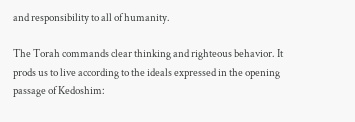and responsibility to all of humanity.

The Torah commands clear thinking and righteous behavior. It prods us to live according to the ideals expressed in the opening passage of Kedoshim: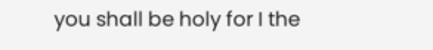you shall be holy for I the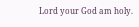Lord your God am holy.